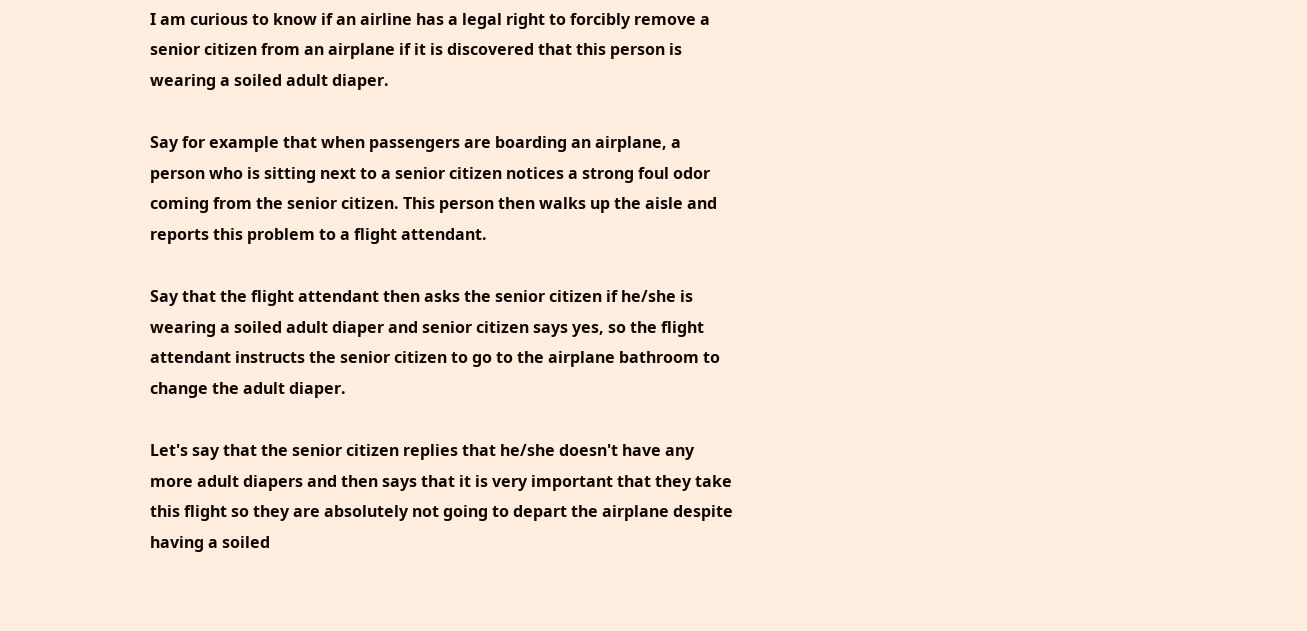I am curious to know if an airline has a legal right to forcibly remove a senior citizen from an airplane if it is discovered that this person is wearing a soiled adult diaper.

Say for example that when passengers are boarding an airplane, a person who is sitting next to a senior citizen notices a strong foul odor coming from the senior citizen. This person then walks up the aisle and reports this problem to a flight attendant.

Say that the flight attendant then asks the senior citizen if he/she is wearing a soiled adult diaper and senior citizen says yes, so the flight attendant instructs the senior citizen to go to the airplane bathroom to change the adult diaper.

Let's say that the senior citizen replies that he/she doesn't have any more adult diapers and then says that it is very important that they take this flight so they are absolutely not going to depart the airplane despite having a soiled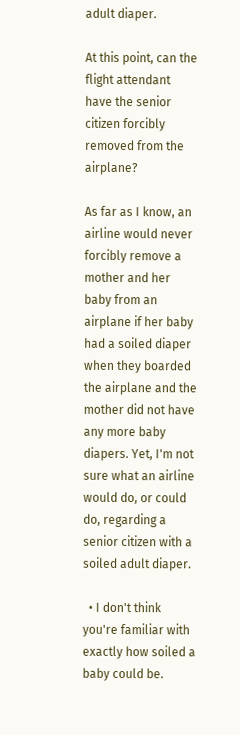adult diaper.

At this point, can the flight attendant have the senior citizen forcibly removed from the airplane?

As far as I know, an airline would never forcibly remove a mother and her baby from an airplane if her baby had a soiled diaper when they boarded the airplane and the mother did not have any more baby diapers. Yet, I'm not sure what an airline would do, or could do, regarding a senior citizen with a soiled adult diaper.

  • I don't think you're familiar with exactly how soiled a baby could be.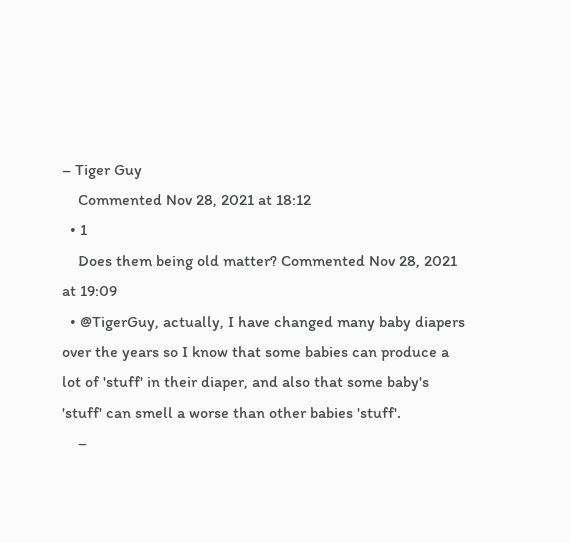– Tiger Guy
    Commented Nov 28, 2021 at 18:12
  • 1
    Does them being old matter? Commented Nov 28, 2021 at 19:09
  • @TigerGuy, actually, I have changed many baby diapers over the years so I know that some babies can produce a lot of 'stuff' in their diaper, and also that some baby's 'stuff' can smell a worse than other babies 'stuff'.
    –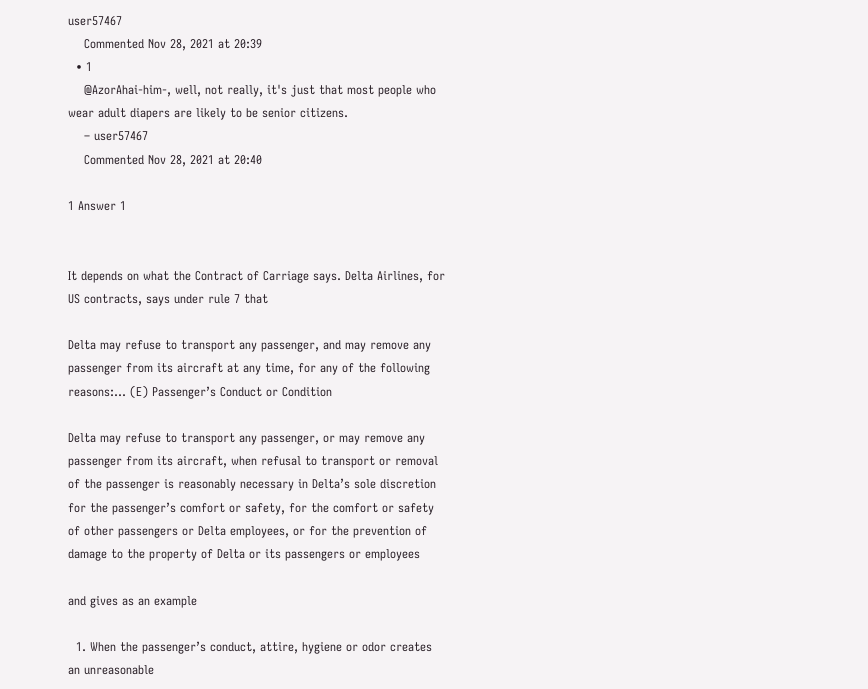user57467
    Commented Nov 28, 2021 at 20:39
  • 1
    @AzorAhai-him-, well, not really, it's just that most people who wear adult diapers are likely to be senior citizens.
    – user57467
    Commented Nov 28, 2021 at 20:40

1 Answer 1


It depends on what the Contract of Carriage says. Delta Airlines, for US contracts, says under rule 7 that

Delta may refuse to transport any passenger, and may remove any passenger from its aircraft at any time, for any of the following reasons:... (E) Passenger’s Conduct or Condition

Delta may refuse to transport any passenger, or may remove any passenger from its aircraft, when refusal to transport or removal of the passenger is reasonably necessary in Delta’s sole discretion for the passenger’s comfort or safety, for the comfort or safety of other passengers or Delta employees, or for the prevention of damage to the property of Delta or its passengers or employees

and gives as an example

  1. When the passenger’s conduct, attire, hygiene or odor creates an unreasonable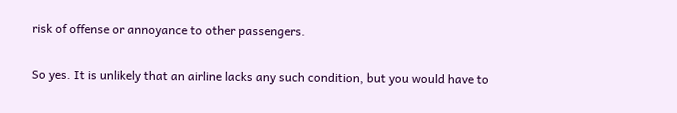risk of offense or annoyance to other passengers.

So yes. It is unlikely that an airline lacks any such condition, but you would have to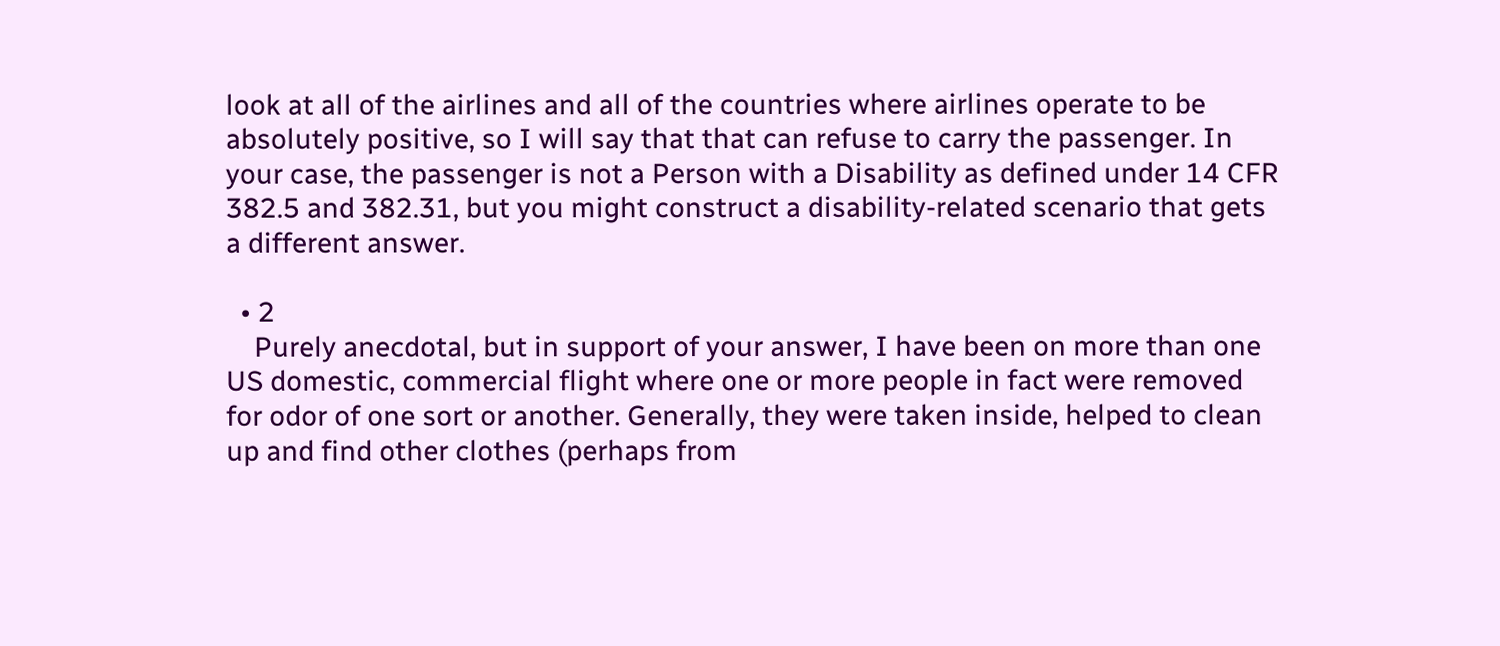look at all of the airlines and all of the countries where airlines operate to be absolutely positive, so I will say that that can refuse to carry the passenger. In your case, the passenger is not a Person with a Disability as defined under 14 CFR 382.5 and 382.31, but you might construct a disability-related scenario that gets a different answer.

  • 2
    Purely anecdotal, but in support of your answer, I have been on more than one US domestic, commercial flight where one or more people in fact were removed for odor of one sort or another. Generally, they were taken inside, helped to clean up and find other clothes (perhaps from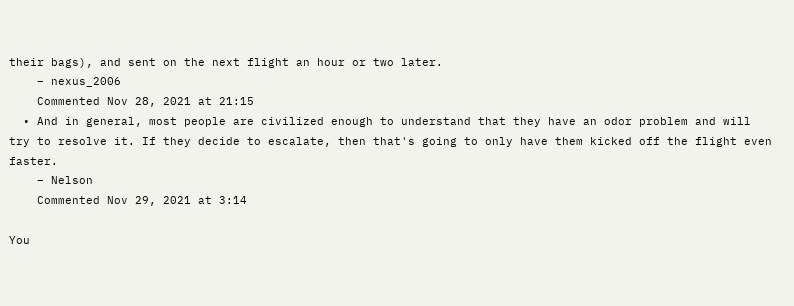their bags), and sent on the next flight an hour or two later.
    – nexus_2006
    Commented Nov 28, 2021 at 21:15
  • And in general, most people are civilized enough to understand that they have an odor problem and will try to resolve it. If they decide to escalate, then that's going to only have them kicked off the flight even faster.
    – Nelson
    Commented Nov 29, 2021 at 3:14

You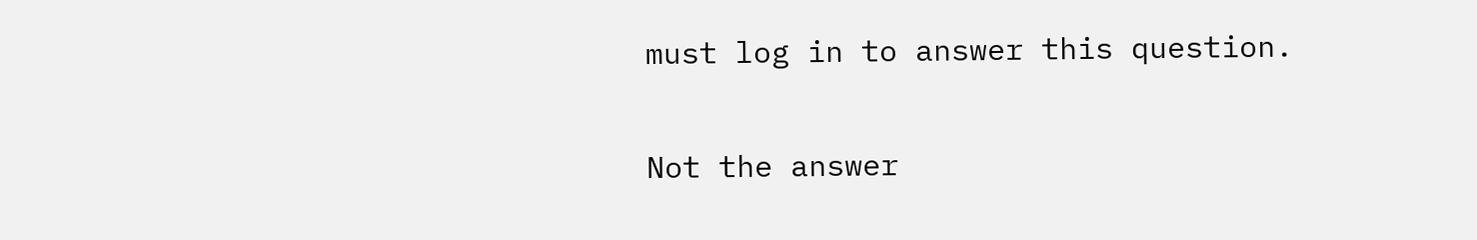must log in to answer this question.

Not the answer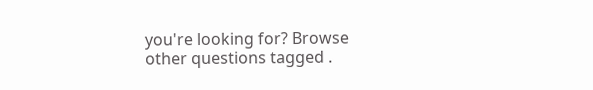you're looking for? Browse other questions tagged .